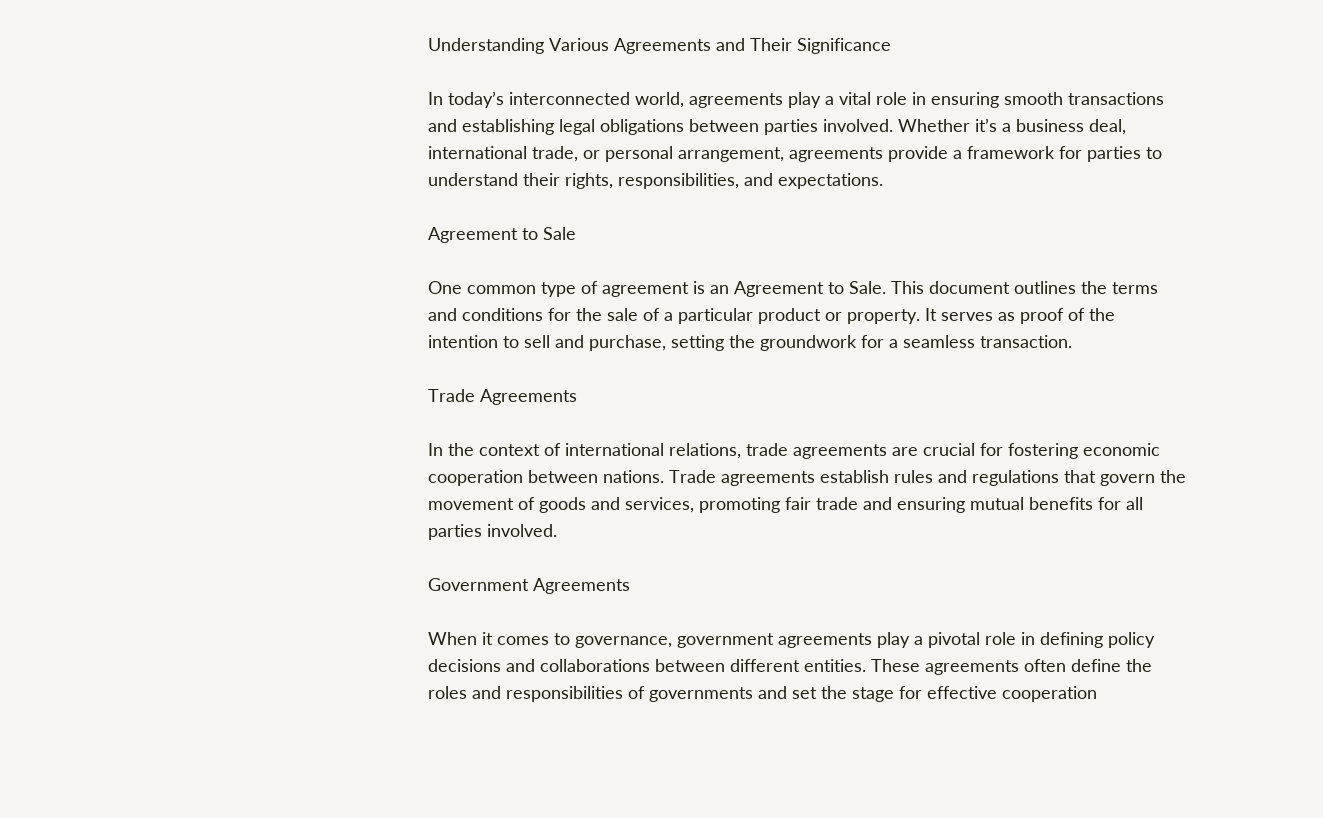Understanding Various Agreements and Their Significance

In today’s interconnected world, agreements play a vital role in ensuring smooth transactions and establishing legal obligations between parties involved. Whether it’s a business deal, international trade, or personal arrangement, agreements provide a framework for parties to understand their rights, responsibilities, and expectations.

Agreement to Sale

One common type of agreement is an Agreement to Sale. This document outlines the terms and conditions for the sale of a particular product or property. It serves as proof of the intention to sell and purchase, setting the groundwork for a seamless transaction.

Trade Agreements

In the context of international relations, trade agreements are crucial for fostering economic cooperation between nations. Trade agreements establish rules and regulations that govern the movement of goods and services, promoting fair trade and ensuring mutual benefits for all parties involved.

Government Agreements

When it comes to governance, government agreements play a pivotal role in defining policy decisions and collaborations between different entities. These agreements often define the roles and responsibilities of governments and set the stage for effective cooperation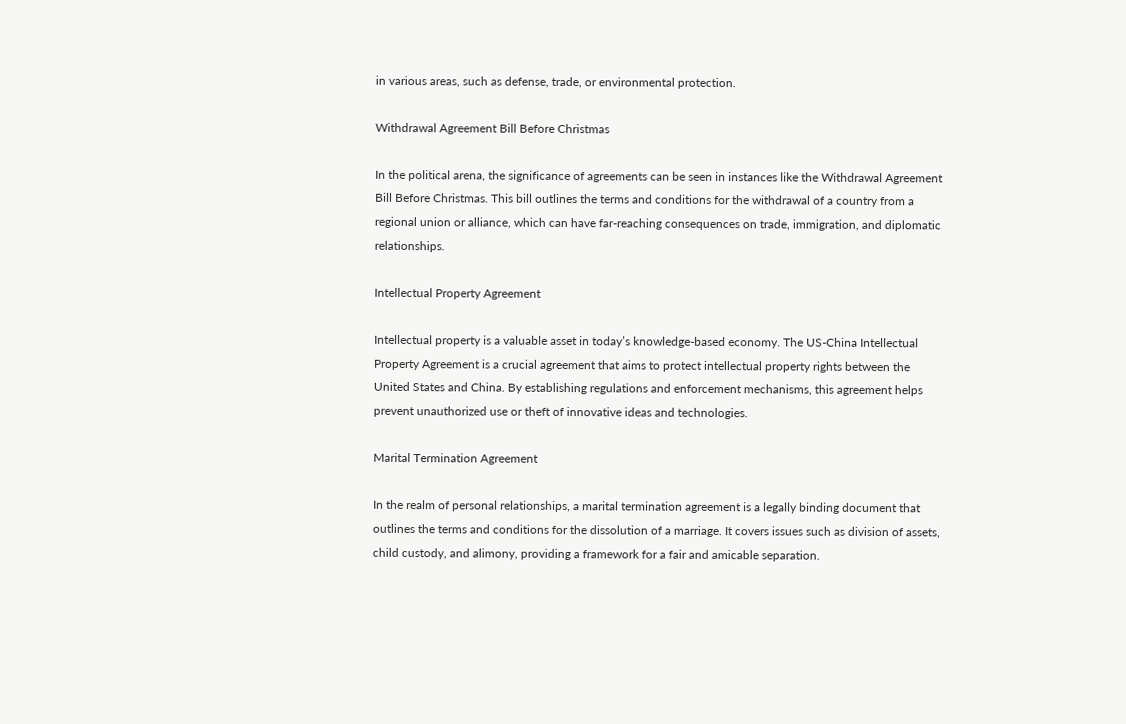in various areas, such as defense, trade, or environmental protection.

Withdrawal Agreement Bill Before Christmas

In the political arena, the significance of agreements can be seen in instances like the Withdrawal Agreement Bill Before Christmas. This bill outlines the terms and conditions for the withdrawal of a country from a regional union or alliance, which can have far-reaching consequences on trade, immigration, and diplomatic relationships.

Intellectual Property Agreement

Intellectual property is a valuable asset in today’s knowledge-based economy. The US-China Intellectual Property Agreement is a crucial agreement that aims to protect intellectual property rights between the United States and China. By establishing regulations and enforcement mechanisms, this agreement helps prevent unauthorized use or theft of innovative ideas and technologies.

Marital Termination Agreement

In the realm of personal relationships, a marital termination agreement is a legally binding document that outlines the terms and conditions for the dissolution of a marriage. It covers issues such as division of assets, child custody, and alimony, providing a framework for a fair and amicable separation.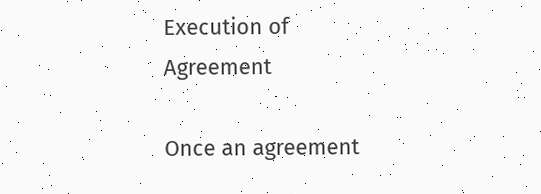Execution of Agreement

Once an agreement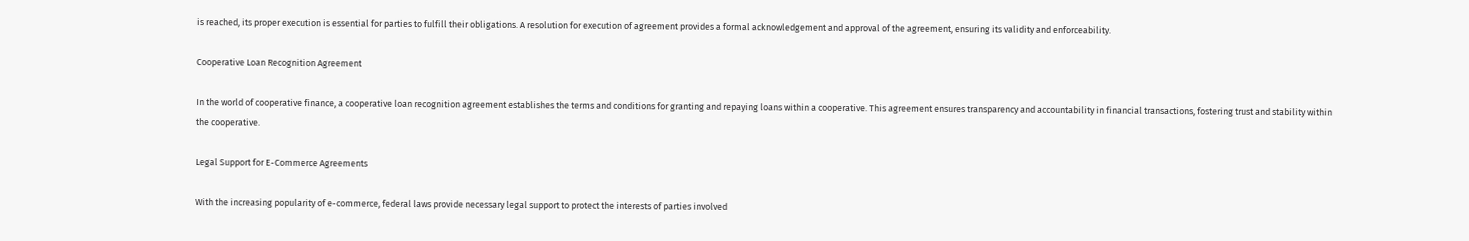is reached, its proper execution is essential for parties to fulfill their obligations. A resolution for execution of agreement provides a formal acknowledgement and approval of the agreement, ensuring its validity and enforceability.

Cooperative Loan Recognition Agreement

In the world of cooperative finance, a cooperative loan recognition agreement establishes the terms and conditions for granting and repaying loans within a cooperative. This agreement ensures transparency and accountability in financial transactions, fostering trust and stability within the cooperative.

Legal Support for E-Commerce Agreements

With the increasing popularity of e-commerce, federal laws provide necessary legal support to protect the interests of parties involved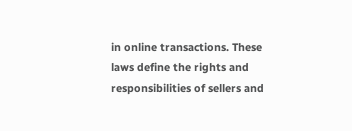in online transactions. These laws define the rights and responsibilities of sellers and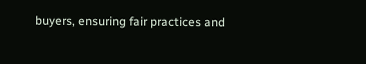buyers, ensuring fair practices and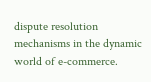dispute resolution mechanisms in the dynamic world of e-commerce.